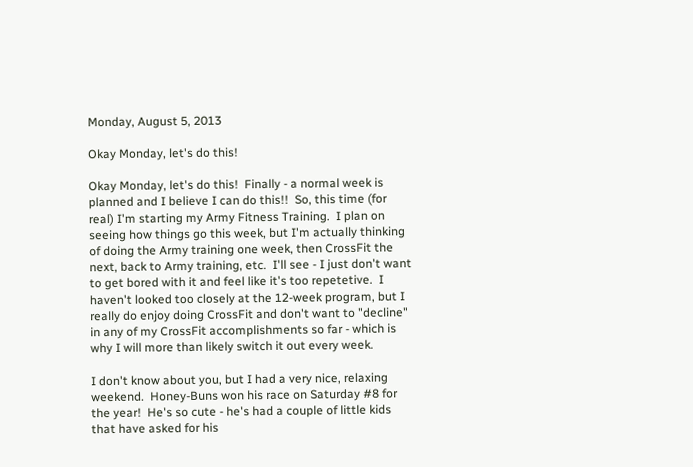Monday, August 5, 2013

Okay Monday, let's do this!

Okay Monday, let's do this!  Finally - a normal week is planned and I believe I can do this!!  So, this time (for real) I'm starting my Army Fitness Training.  I plan on seeing how things go this week, but I'm actually thinking of doing the Army training one week, then CrossFit the next, back to Army training, etc.  I'll see - I just don't want to get bored with it and feel like it's too repetetive.  I haven't looked too closely at the 12-week program, but I really do enjoy doing CrossFit and don't want to "decline" in any of my CrossFit accomplishments so far - which is why I will more than likely switch it out every week.

I don't know about you, but I had a very nice, relaxing weekend.  Honey-Buns won his race on Saturday #8 for the year!  He's so cute - he's had a couple of little kids that have asked for his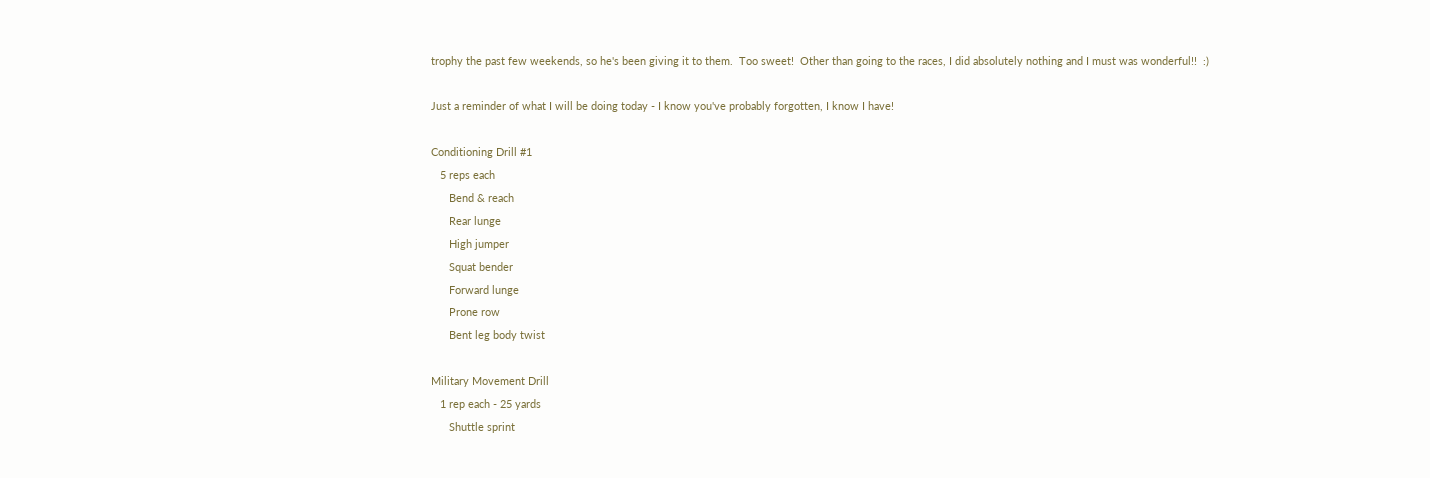trophy the past few weekends, so he's been giving it to them.  Too sweet!  Other than going to the races, I did absolutely nothing and I must was wonderful!!  :)

Just a reminder of what I will be doing today - I know you've probably forgotten, I know I have!

Conditioning Drill #1
   5 reps each
      Bend & reach
      Rear lunge
      High jumper
      Squat bender
      Forward lunge
      Prone row
      Bent leg body twist

Military Movement Drill
   1 rep each - 25 yards
      Shuttle sprint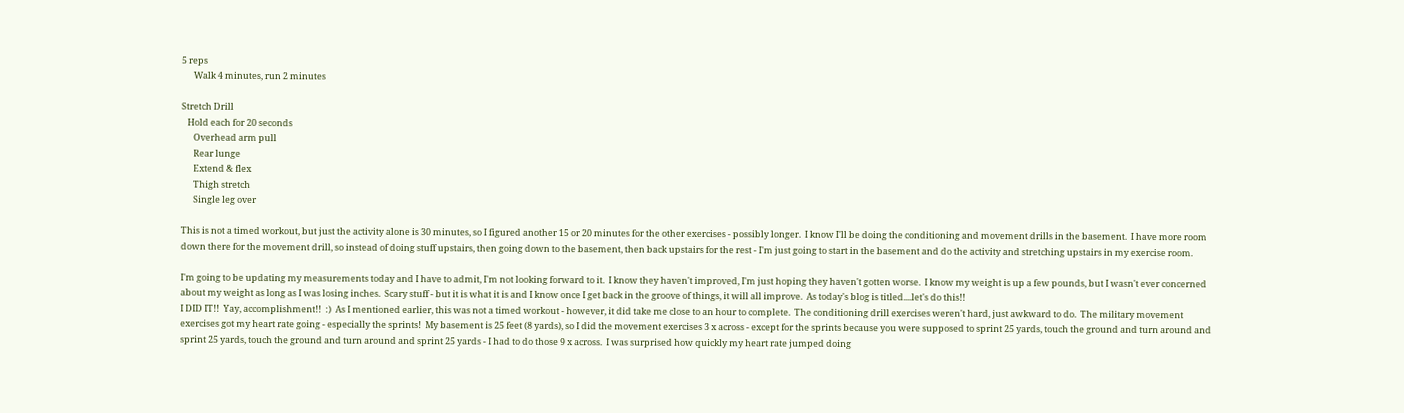5 reps
      Walk 4 minutes, run 2 minutes

Stretch Drill
   Hold each for 20 seconds
      Overhead arm pull
      Rear lunge
      Extend & flex
      Thigh stretch
      Single leg over

This is not a timed workout, but just the activity alone is 30 minutes, so I figured another 15 or 20 minutes for the other exercises - possibly longer.  I know I'll be doing the conditioning and movement drills in the basement.  I have more room down there for the movement drill, so instead of doing stuff upstairs, then going down to the basement, then back upstairs for the rest - I'm just going to start in the basement and do the activity and stretching upstairs in my exercise room.

I'm going to be updating my measurements today and I have to admit, I'm not looking forward to it.  I know they haven't improved, I'm just hoping they haven't gotten worse.  I know my weight is up a few pounds, but I wasn't ever concerned about my weight as long as I was losing inches.  Scary stuff - but it is what it is and I know once I get back in the groove of things, it will all improve.  As today's blog is titled....let's do this!!
I DID IT!!  Yay, accomplishment!!  :)  As I mentioned earlier, this was not a timed workout - however, it did take me close to an hour to complete.  The conditioning drill exercises weren't hard, just awkward to do.  The military movement exercises got my heart rate going - especially the sprints!  My basement is 25 feet (8 yards), so I did the movement exercises 3 x across - except for the sprints because you were supposed to sprint 25 yards, touch the ground and turn around and sprint 25 yards, touch the ground and turn around and sprint 25 yards - I had to do those 9 x across.  I was surprised how quickly my heart rate jumped doing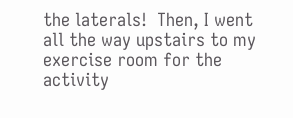the laterals!  Then, I went all the way upstairs to my exercise room for the activity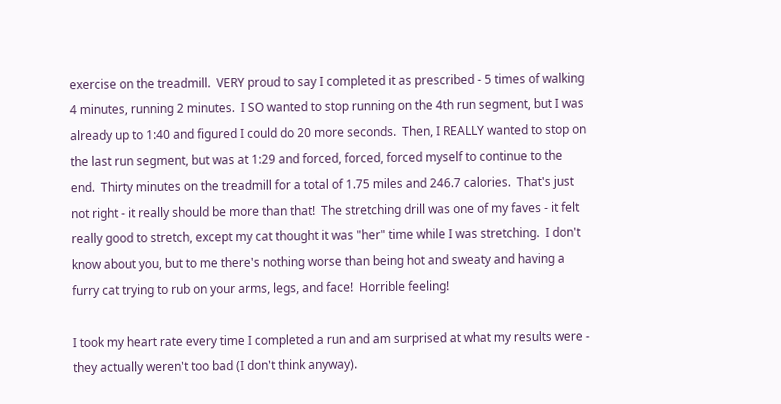exercise on the treadmill.  VERY proud to say I completed it as prescribed - 5 times of walking 4 minutes, running 2 minutes.  I SO wanted to stop running on the 4th run segment, but I was already up to 1:40 and figured I could do 20 more seconds.  Then, I REALLY wanted to stop on the last run segment, but was at 1:29 and forced, forced, forced myself to continue to the end.  Thirty minutes on the treadmill for a total of 1.75 miles and 246.7 calories.  That's just not right - it really should be more than that!  The stretching drill was one of my faves - it felt really good to stretch, except my cat thought it was "her" time while I was stretching.  I don't know about you, but to me there's nothing worse than being hot and sweaty and having a furry cat trying to rub on your arms, legs, and face!  Horrible feeling!

I took my heart rate every time I completed a run and am surprised at what my results were - they actually weren't too bad (I don't think anyway).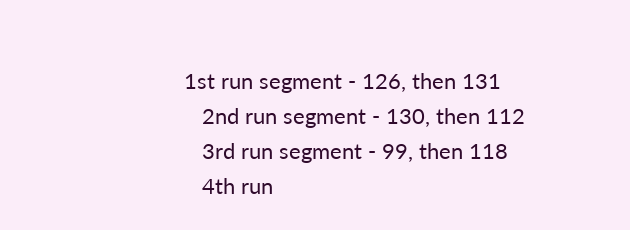1st run segment - 126, then 131
   2nd run segment - 130, then 112
   3rd run segment - 99, then 118
   4th run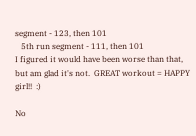segment - 123, then 101
   5th run segment - 111, then 101
I figured it would have been worse than that, but am glad it's not.  GREAT workout = HAPPY girl!!  :)

No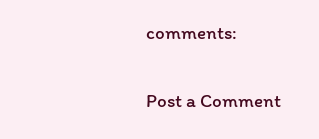comments:

Post a Comment